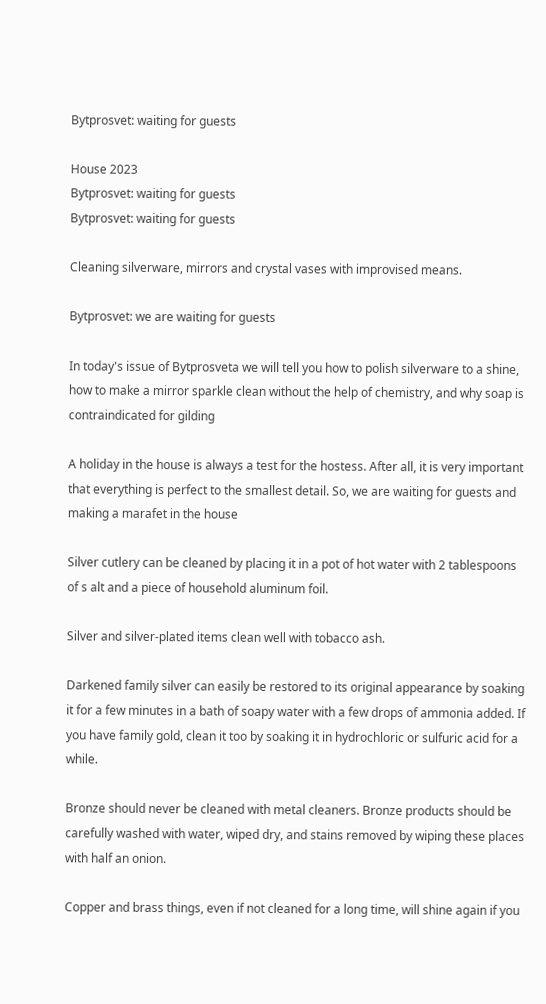Bytprosvet: waiting for guests

House 2023
Bytprosvet: waiting for guests
Bytprosvet: waiting for guests

Cleaning silverware, mirrors and crystal vases with improvised means.

Bytprosvet: we are waiting for guests

In today's issue of Bytprosveta we will tell you how to polish silverware to a shine, how to make a mirror sparkle clean without the help of chemistry, and why soap is contraindicated for gilding

A holiday in the house is always a test for the hostess. After all, it is very important that everything is perfect to the smallest detail. So, we are waiting for guests and making a marafet in the house

Silver cutlery can be cleaned by placing it in a pot of hot water with 2 tablespoons of s alt and a piece of household aluminum foil.

Silver and silver-plated items clean well with tobacco ash.

Darkened family silver can easily be restored to its original appearance by soaking it for a few minutes in a bath of soapy water with a few drops of ammonia added. If you have family gold, clean it too by soaking it in hydrochloric or sulfuric acid for a while.

Bronze should never be cleaned with metal cleaners. Bronze products should be carefully washed with water, wiped dry, and stains removed by wiping these places with half an onion.

Copper and brass things, even if not cleaned for a long time, will shine again if you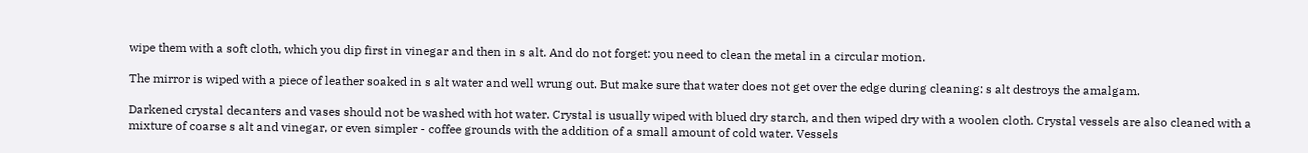wipe them with a soft cloth, which you dip first in vinegar and then in s alt. And do not forget: you need to clean the metal in a circular motion.

The mirror is wiped with a piece of leather soaked in s alt water and well wrung out. But make sure that water does not get over the edge during cleaning: s alt destroys the amalgam.

Darkened crystal decanters and vases should not be washed with hot water. Crystal is usually wiped with blued dry starch, and then wiped dry with a woolen cloth. Crystal vessels are also cleaned with a mixture of coarse s alt and vinegar, or even simpler - coffee grounds with the addition of a small amount of cold water. Vessels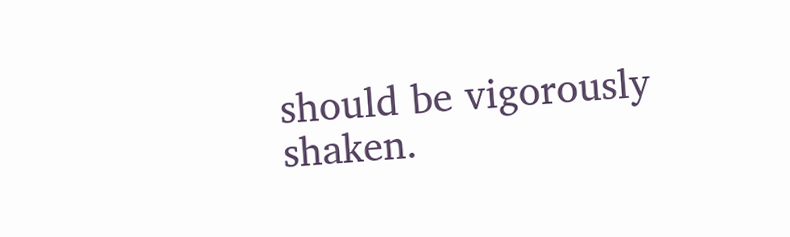should be vigorously shaken.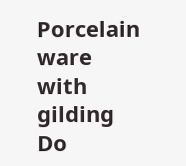Porcelain ware with gilding Do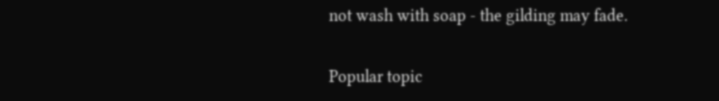not wash with soap - the gilding may fade.

Popular topic